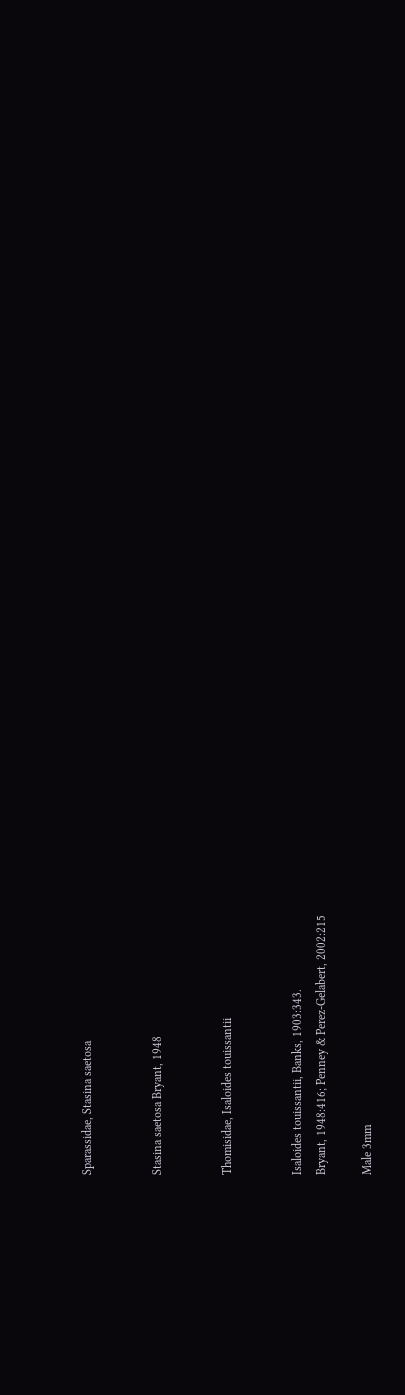Sparassidae, Stasina saetosa


Stasina saetosa Bryant, 1948


Thomisidae, Isaloides touissantii


Isaloides touissantii, Banks, 1903:343.
Bryant, 1948:416; Penney & Perez-Gelabert, 2002:215

Male 3mm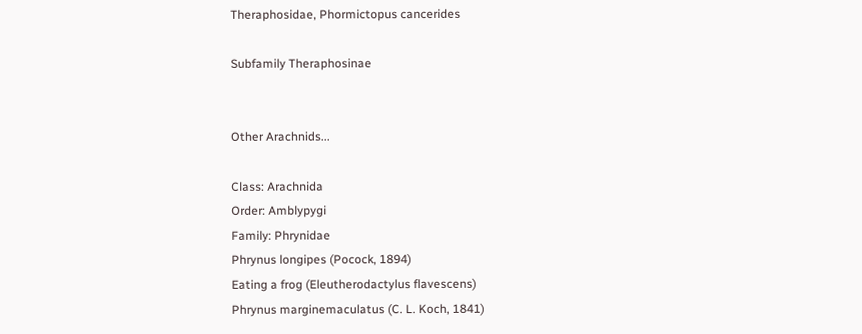Theraphosidae, Phormictopus cancerides

Subfamily Theraphosinae


Other Arachnids...

Class: Arachnida
Order: Amblypygi
Family: Phrynidae
Phrynus longipes (Pocock, 1894)
Eating a frog (Eleutherodactylus flavescens)
Phrynus marginemaculatus (C. L. Koch, 1841)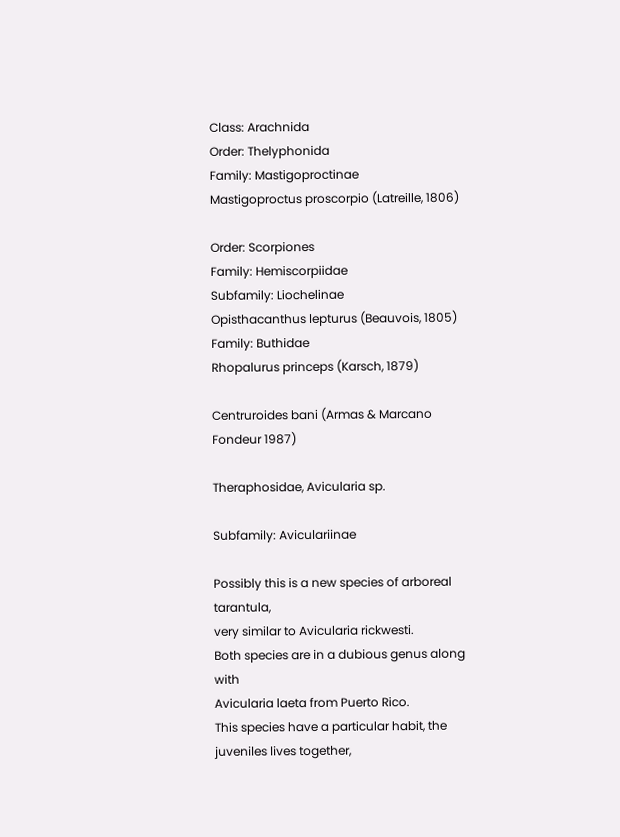Class: Arachnida
Order: Thelyphonida
Family: Mastigoproctinae
Mastigoproctus proscorpio (Latreille, 1806)

Order: Scorpiones
Family: Hemiscorpiidae
Subfamily: Liochelinae
Opisthacanthus lepturus (Beauvois, 1805)
Family: Buthidae
Rhopalurus princeps (Karsch, 1879)

Centruroides bani (Armas & Marcano Fondeur 1987)

Theraphosidae, Avicularia sp.

Subfamily: Aviculariinae

Possibly this is a new species of arboreal tarantula,
very similar to Avicularia rickwesti.
Both species are in a dubious genus along with
Avicularia laeta from Puerto Rico.
This species have a particular habit, the juveniles lives together,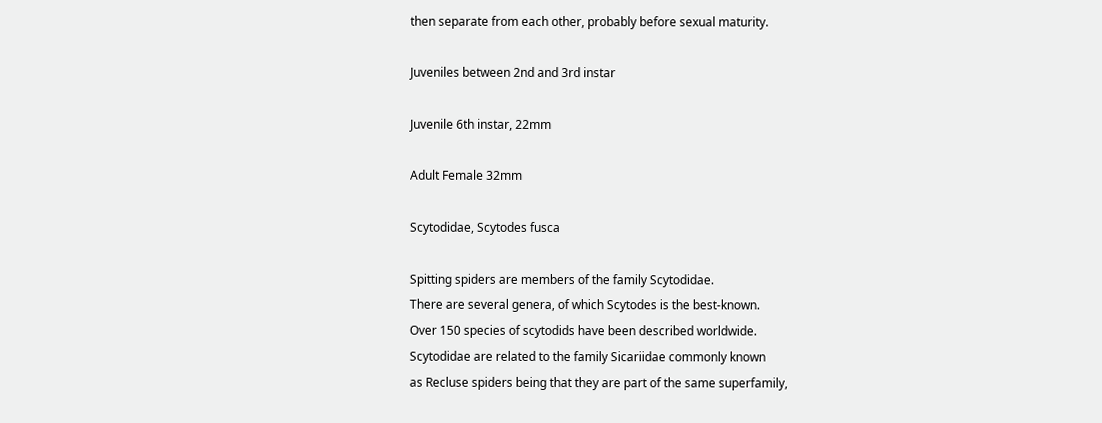then separate from each other, probably before sexual maturity.

Juveniles between 2nd and 3rd instar

Juvenile 6th instar, 22mm

Adult Female 32mm

Scytodidae, Scytodes fusca

Spitting spiders are members of the family Scytodidae.
There are several genera, of which Scytodes is the best-known.
Over 150 species of scytodids have been described worldwide.
Scytodidae are related to the family Sicariidae commonly known
as Recluse spiders being that they are part of the same superfamily,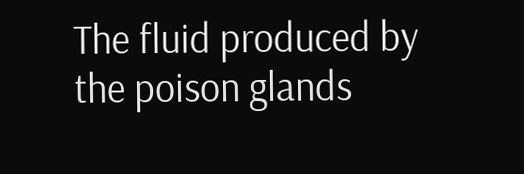The fluid produced by the poison glands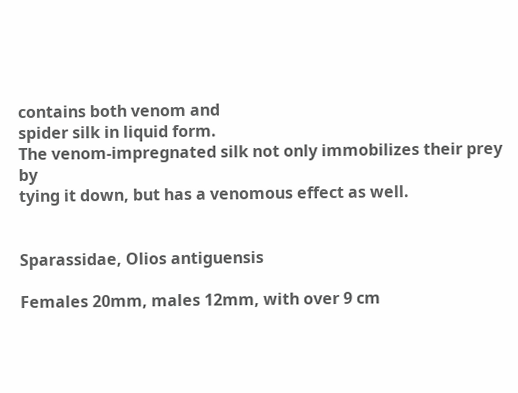contains both venom and
spider silk in liquid form.
The venom-impregnated silk not only immobilizes their prey by
tying it down, but has a venomous effect as well.


Sparassidae, Olios antiguensis

Females 20mm, males 12mm, with over 9 cm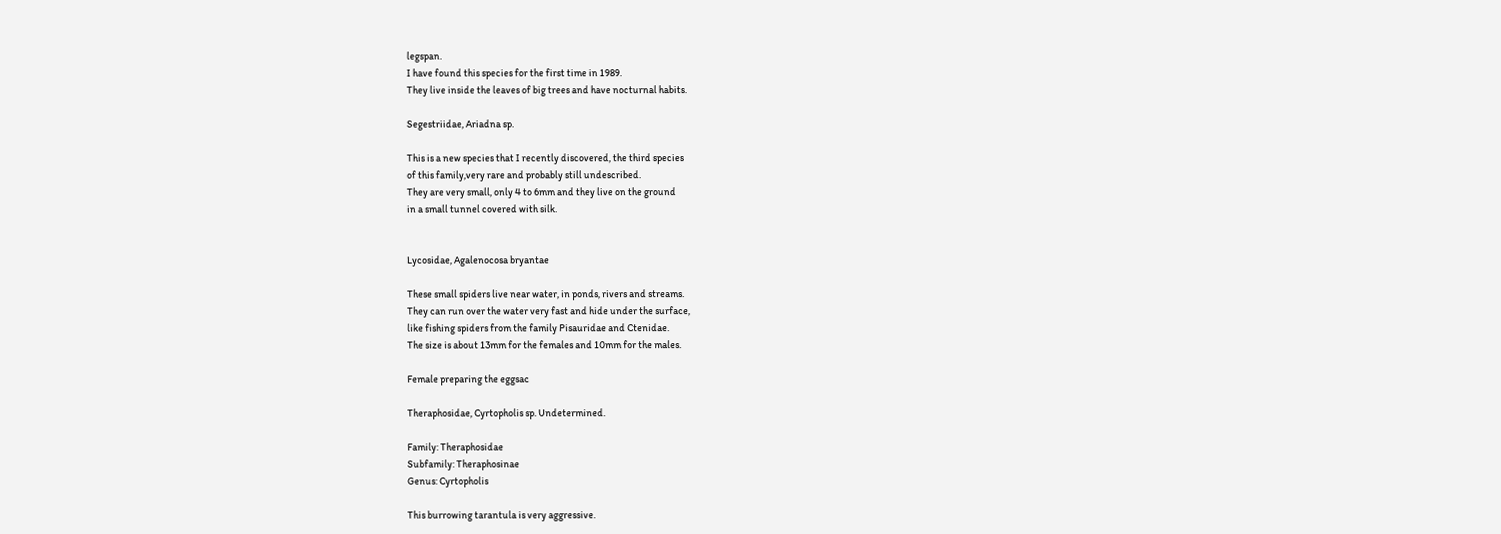legspan.
I have found this species for the first time in 1989.
They live inside the leaves of big trees and have nocturnal habits.

Segestriidae, Ariadna sp.

This is a new species that I recently discovered, the third species
of this family,very rare and probably still undescribed.
They are very small, only 4 to 6mm and they live on the ground
in a small tunnel covered with silk.


Lycosidae, Agalenocosa bryantae

These small spiders live near water, in ponds, rivers and streams.
They can run over the water very fast and hide under the surface,
like fishing spiders from the family Pisauridae and Ctenidae.
The size is about 13mm for the females and 10mm for the males.

Female preparing the eggsac

Theraphosidae, Cyrtopholis sp. Undetermined.

Family: Theraphosidae
Subfamily: Theraphosinae
Genus: Cyrtopholis

This burrowing tarantula is very aggressive.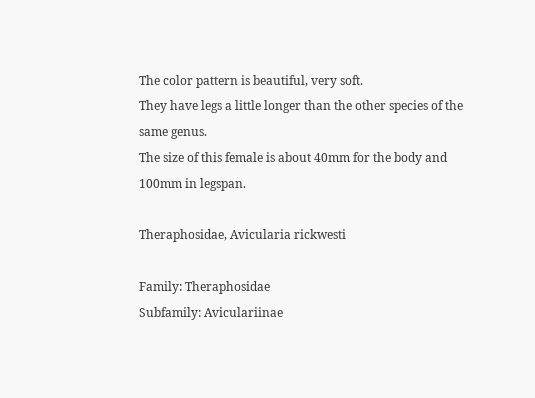The color pattern is beautiful, very soft.
They have legs a little longer than the other species of the same genus.
The size of this female is about 40mm for the body and 100mm in legspan.

Theraphosidae, Avicularia rickwesti

Family: Theraphosidae
Subfamily: Aviculariinae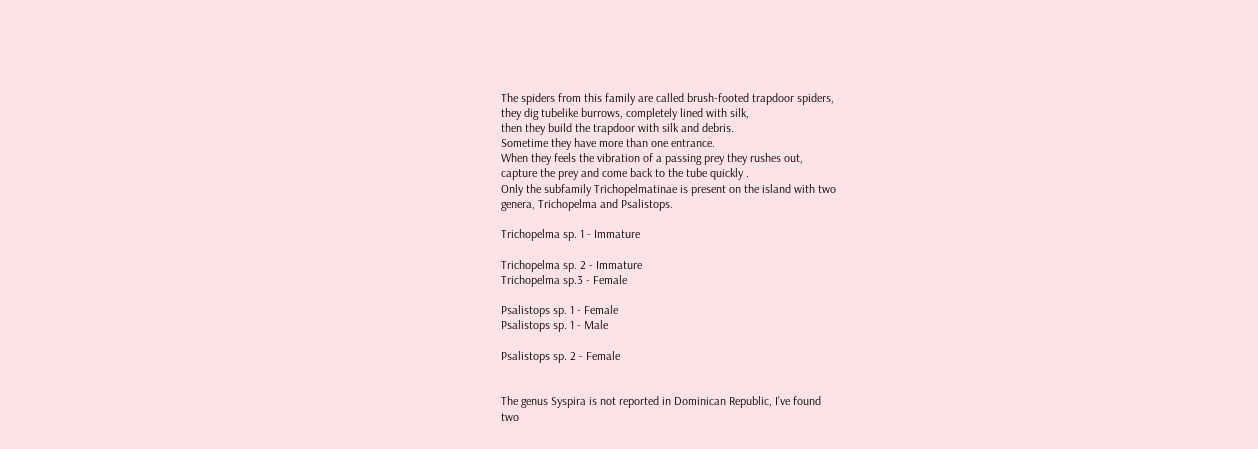The spiders from this family are called brush-footed trapdoor spiders,
they dig tubelike burrows, completely lined with silk,
then they build the trapdoor with silk and debris.
Sometime they have more than one entrance.
When they feels the vibration of a passing prey they rushes out,
capture the prey and come back to the tube quickly .
Only the subfamily Trichopelmatinae is present on the island with two
genera, Trichopelma and Psalistops.

Trichopelma sp. 1 - Immature

Trichopelma sp. 2 - Immature
Trichopelma sp.3 - Female

Psalistops sp. 1 - Female
Psalistops sp. 1 - Male

Psalistops sp. 2 - Female


The genus Syspira is not reported in Dominican Republic, I've found
two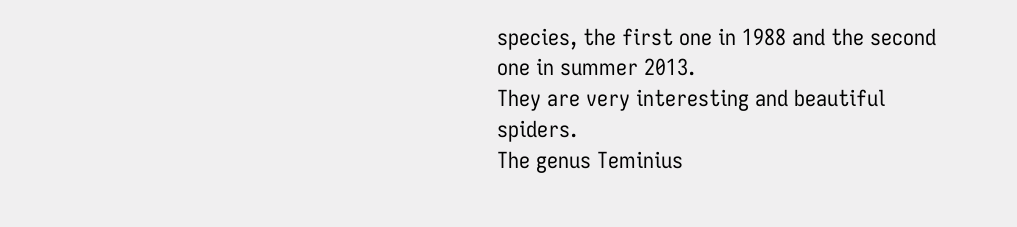species, the first one in 1988 and the second one in summer 2013.
They are very interesting and beautiful spiders.
The genus Teminius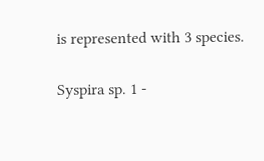is represented with 3 species.

Syspira sp. 1 -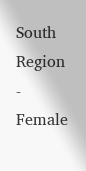South Region - Female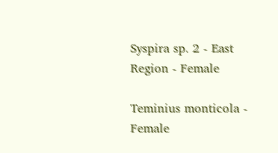Syspira sp. 2 - East Region - Female

Teminius monticola - Female